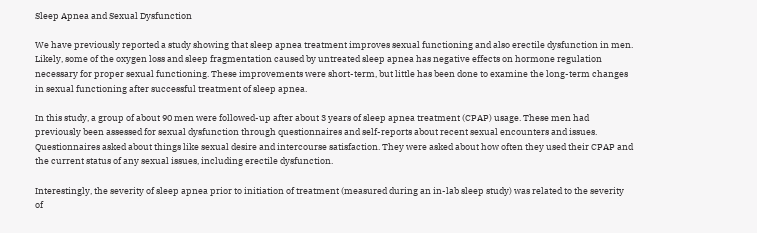Sleep Apnea and Sexual Dysfunction

We have previously reported a study showing that sleep apnea treatment improves sexual functioning and also erectile dysfunction in men. Likely, some of the oxygen loss and sleep fragmentation caused by untreated sleep apnea has negative effects on hormone regulation necessary for proper sexual functioning. These improvements were short-term, but little has been done to examine the long-term changes in sexual functioning after successful treatment of sleep apnea.

In this study, a group of about 90 men were followed-up after about 3 years of sleep apnea treatment (CPAP) usage. These men had previously been assessed for sexual dysfunction through questionnaires and self-reports about recent sexual encounters and issues. Questionnaires asked about things like sexual desire and intercourse satisfaction. They were asked about how often they used their CPAP and the current status of any sexual issues, including erectile dysfunction.

Interestingly, the severity of sleep apnea prior to initiation of treatment (measured during an in-lab sleep study) was related to the severity of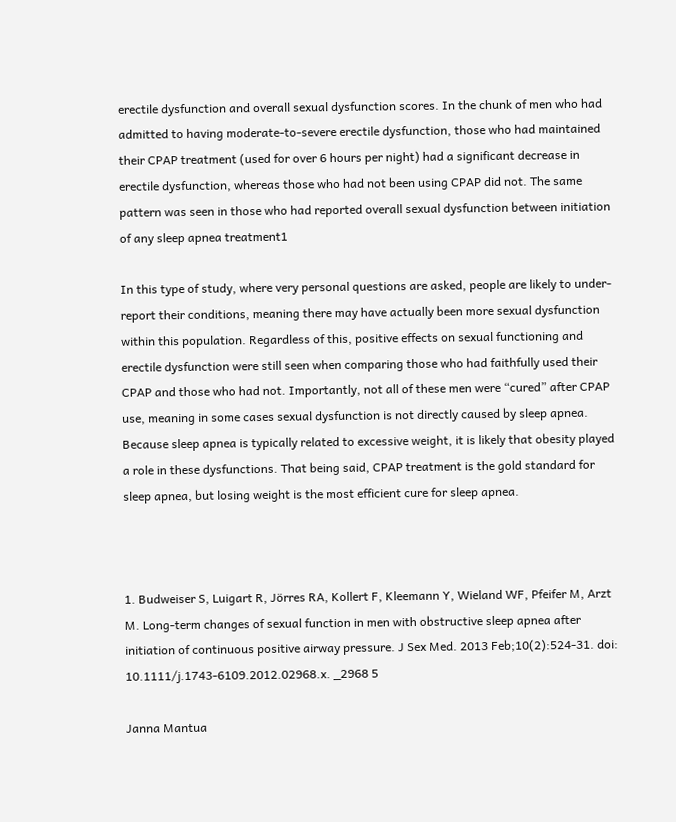erectile dysfunction and overall sexual dysfunction scores. In the chunk of men who had admitted to having moderate-to-severe erectile dysfunction, those who had maintained their CPAP treatment (used for over 6 hours per night) had a significant decrease in erectile dysfunction, whereas those who had not been using CPAP did not. The same pattern was seen in those who had reported overall sexual dysfunction between initiation of any sleep apnea treatment1

In this type of study, where very personal questions are asked, people are likely to under-report their conditions, meaning there may have actually been more sexual dysfunction within this population. Regardless of this, positive effects on sexual functioning and erectile dysfunction were still seen when comparing those who had faithfully used their CPAP and those who had not. Importantly, not all of these men were “cured” after CPAP use, meaning in some cases sexual dysfunction is not directly caused by sleep apnea. Because sleep apnea is typically related to excessive weight, it is likely that obesity played a role in these dysfunctions. That being said, CPAP treatment is the gold standard for sleep apnea, but losing weight is the most efficient cure for sleep apnea.



1. Budweiser S, Luigart R, Jörres RA, Kollert F, Kleemann Y, Wieland WF, Pfeifer M, Arzt M. Long-term changes of sexual function in men with obstructive sleep apnea after initiation of continuous positive airway pressure. J Sex Med. 2013 Feb;10(2):524-31. doi: 10.1111/j.1743-6109.2012.02968.x. _2968 5

Janna Mantua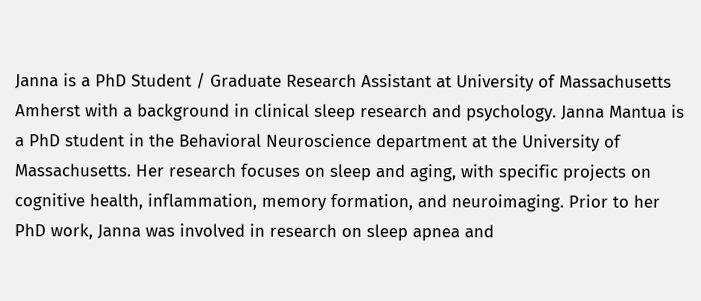Janna is a PhD Student / Graduate Research Assistant at University of Massachusetts Amherst with a background in clinical sleep research and psychology. Janna Mantua is a PhD student in the Behavioral Neuroscience department at the University of Massachusetts. Her research focuses on sleep and aging, with specific projects on cognitive health, inflammation, memory formation, and neuroimaging. Prior to her PhD work, Janna was involved in research on sleep apnea and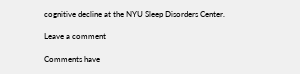cognitive decline at the NYU Sleep Disorders Center.

Leave a comment

Comments have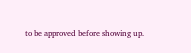to be approved before showing up.